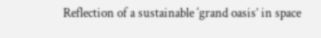Reflection of a sustainable ‘grand oasis’ in space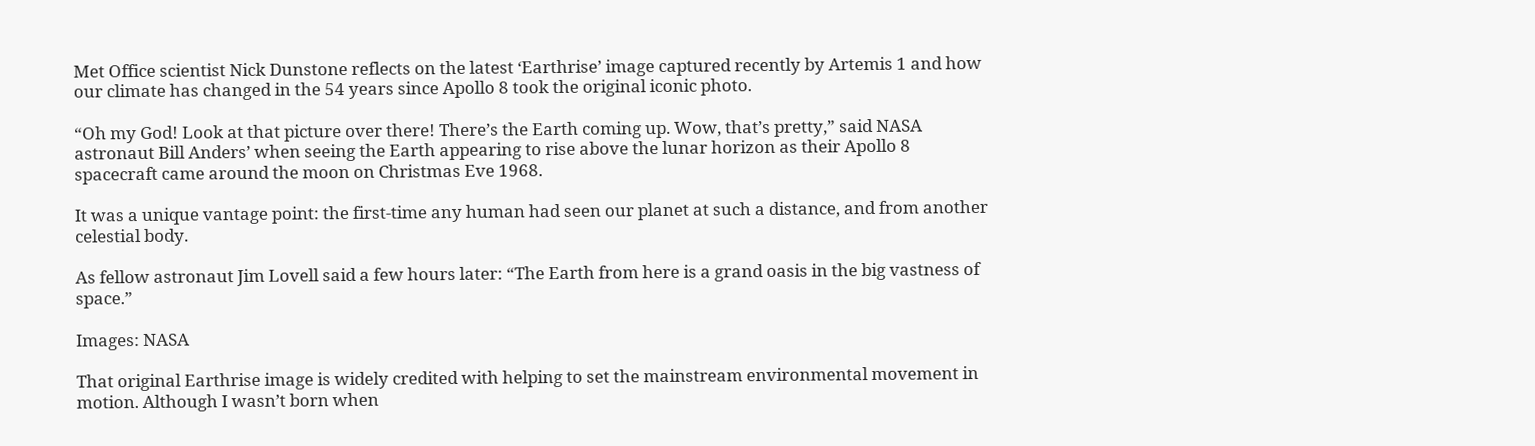Met Office scientist Nick Dunstone reflects on the latest ‘Earthrise’ image captured recently by Artemis 1 and how our climate has changed in the 54 years since Apollo 8 took the original iconic photo.

“Oh my God! Look at that picture over there! There’s the Earth coming up. Wow, that’s pretty,” said NASA astronaut Bill Anders’ when seeing the Earth appearing to rise above the lunar horizon as their Apollo 8 spacecraft came around the moon on Christmas Eve 1968.

It was a unique vantage point: the first-time any human had seen our planet at such a distance, and from another celestial body.

As fellow astronaut Jim Lovell said a few hours later: “The Earth from here is a grand oasis in the big vastness of space.”

Images: NASA

That original Earthrise image is widely credited with helping to set the mainstream environmental movement in motion. Although I wasn’t born when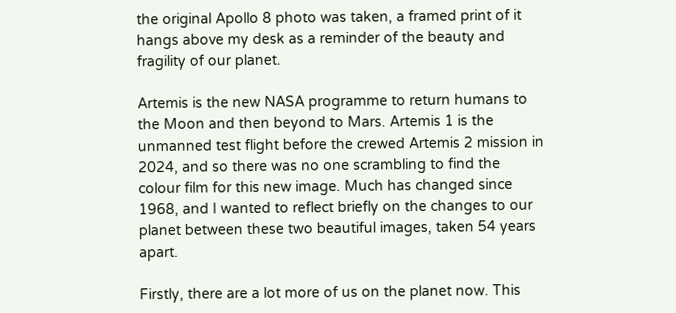the original Apollo 8 photo was taken, a framed print of it hangs above my desk as a reminder of the beauty and fragility of our planet.

Artemis is the new NASA programme to return humans to the Moon and then beyond to Mars. Artemis 1 is the unmanned test flight before the crewed Artemis 2 mission in 2024, and so there was no one scrambling to find the colour film for this new image. Much has changed since 1968, and I wanted to reflect briefly on the changes to our planet between these two beautiful images, taken 54 years apart.

Firstly, there are a lot more of us on the planet now. This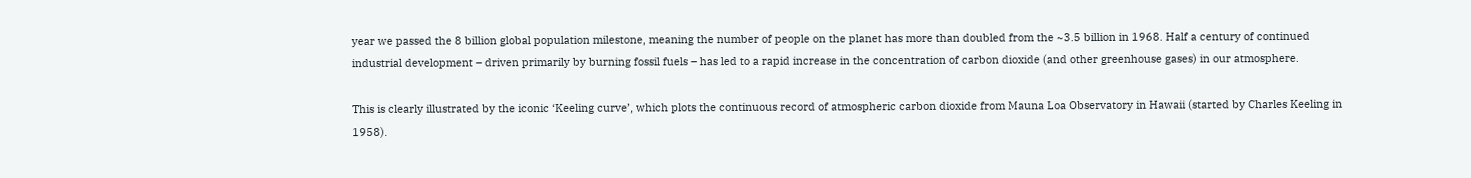year we passed the 8 billion global population milestone, meaning the number of people on the planet has more than doubled from the ~3.5 billion in 1968. Half a century of continued industrial development – driven primarily by burning fossil fuels – has led to a rapid increase in the concentration of carbon dioxide (and other greenhouse gases) in our atmosphere.

This is clearly illustrated by the iconic ‘Keeling curve’, which plots the continuous record of atmospheric carbon dioxide from Mauna Loa Observatory in Hawaii (started by Charles Keeling in 1958).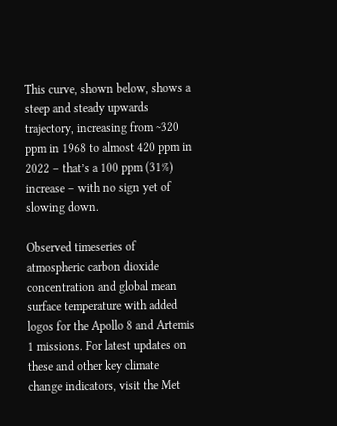This curve, shown below, shows a steep and steady upwards trajectory, increasing from ~320 ppm in 1968 to almost 420 ppm in 2022 – that’s a 100 ppm (31%) increase – with no sign yet of slowing down.

Observed timeseries of atmospheric carbon dioxide concentration and global mean surface temperature with added logos for the Apollo 8 and Artemis 1 missions. For latest updates on these and other key climate change indicators, visit the Met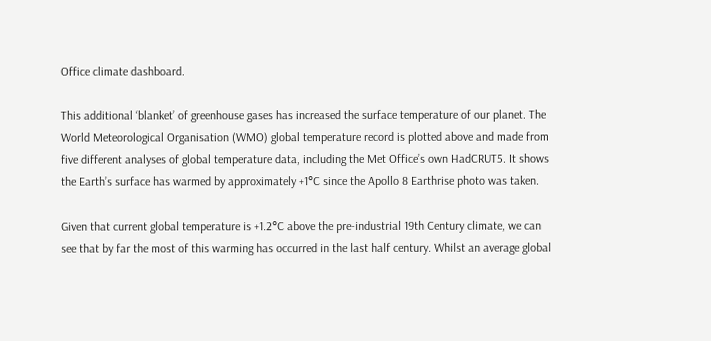Office climate dashboard.

This additional ‘blanket’ of greenhouse gases has increased the surface temperature of our planet. The World Meteorological Organisation (WMO) global temperature record is plotted above and made from five different analyses of global temperature data, including the Met Office’s own HadCRUT5. It shows the Earth’s surface has warmed by approximately +1°C since the Apollo 8 Earthrise photo was taken.

Given that current global temperature is +1.2°C above the pre-industrial 19th Century climate, we can see that by far the most of this warming has occurred in the last half century. Whilst an average global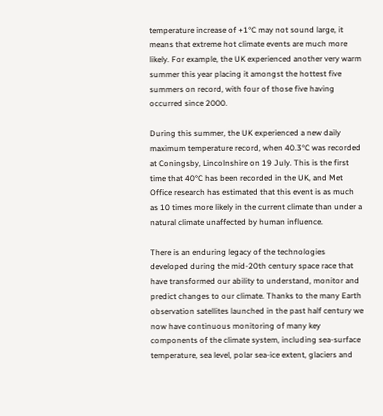temperature increase of +1°C may not sound large, it means that extreme hot climate events are much more likely. For example, the UK experienced another very warm summer this year placing it amongst the hottest five summers on record, with four of those five having occurred since 2000.

During this summer, the UK experienced a new daily maximum temperature record, when 40.3°C was recorded at Coningsby, Lincolnshire on 19 July. This is the first time that 40°C has been recorded in the UK, and Met Office research has estimated that this event is as much as 10 times more likely in the current climate than under a natural climate unaffected by human influence.

There is an enduring legacy of the technologies developed during the mid-20th century space race that have transformed our ability to understand, monitor and predict changes to our climate. Thanks to the many Earth observation satellites launched in the past half century we now have continuous monitoring of many key components of the climate system, including sea-surface temperature, sea level, polar sea-ice extent, glaciers and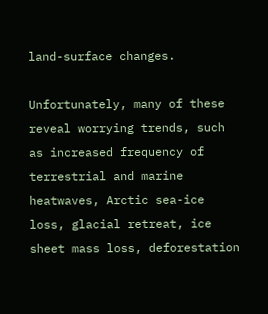land-surface changes.

Unfortunately, many of these reveal worrying trends, such as increased frequency of terrestrial and marine heatwaves, Arctic sea-ice loss, glacial retreat, ice sheet mass loss, deforestation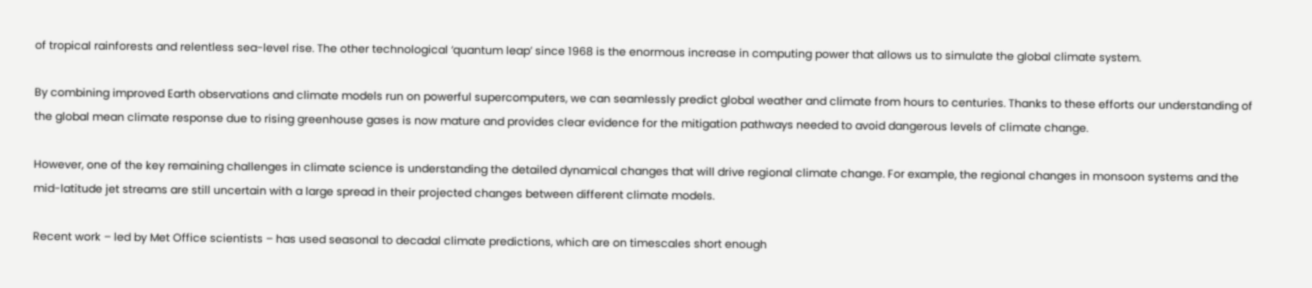of tropical rainforests and relentless sea-level rise. The other technological ‘quantum leap’ since 1968 is the enormous increase in computing power that allows us to simulate the global climate system.

By combining improved Earth observations and climate models run on powerful supercomputers, we can seamlessly predict global weather and climate from hours to centuries. Thanks to these efforts our understanding of the global mean climate response due to rising greenhouse gases is now mature and provides clear evidence for the mitigation pathways needed to avoid dangerous levels of climate change.

However, one of the key remaining challenges in climate science is understanding the detailed dynamical changes that will drive regional climate change. For example, the regional changes in monsoon systems and the mid-latitude jet streams are still uncertain with a large spread in their projected changes between different climate models.

Recent work – led by Met Office scientists – has used seasonal to decadal climate predictions, which are on timescales short enough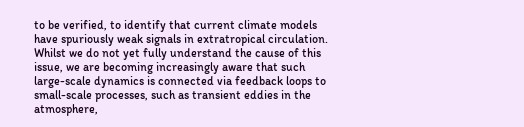to be verified, to identify that current climate models have spuriously weak signals in extratropical circulation. Whilst we do not yet fully understand the cause of this issue, we are becoming increasingly aware that such large-scale dynamics is connected via feedback loops to small-scale processes, such as transient eddies in the atmosphere,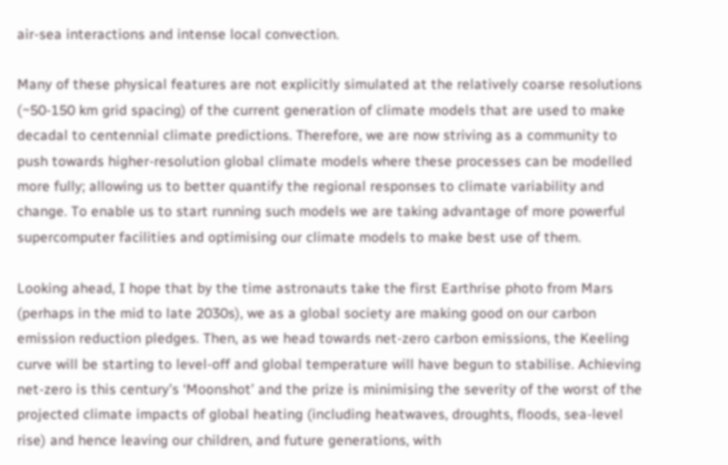air-sea interactions and intense local convection.

Many of these physical features are not explicitly simulated at the relatively coarse resolutions (~50-150 km grid spacing) of the current generation of climate models that are used to make decadal to centennial climate predictions. Therefore, we are now striving as a community to push towards higher-resolution global climate models where these processes can be modelled more fully; allowing us to better quantify the regional responses to climate variability and change. To enable us to start running such models we are taking advantage of more powerful supercomputer facilities and optimising our climate models to make best use of them.

Looking ahead, I hope that by the time astronauts take the first Earthrise photo from Mars (perhaps in the mid to late 2030s), we as a global society are making good on our carbon emission reduction pledges. Then, as we head towards net-zero carbon emissions, the Keeling curve will be starting to level-off and global temperature will have begun to stabilise. Achieving net-zero is this century’s ‘Moonshot’ and the prize is minimising the severity of the worst of the projected climate impacts of global heating (including heatwaves, droughts, floods, sea-level rise) and hence leaving our children, and future generations, with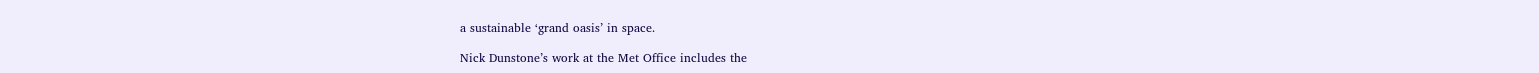a sustainable ‘grand oasis’ in space.

Nick Dunstone’s work at the Met Office includes the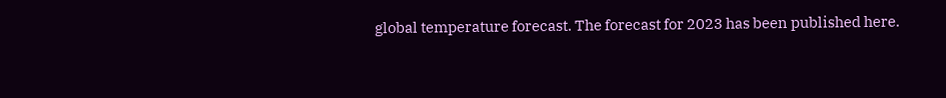global temperature forecast. The forecast for 2023 has been published here.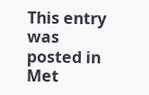This entry was posted in Met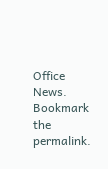Office News. Bookmark the permalink.